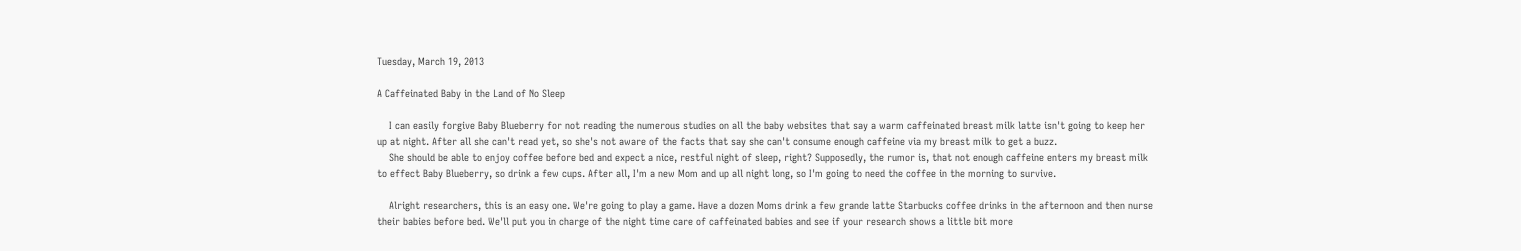Tuesday, March 19, 2013

A Caffeinated Baby in the Land of No Sleep

    I can easily forgive Baby Blueberry for not reading the numerous studies on all the baby websites that say a warm caffeinated breast milk latte isn't going to keep her up at night. After all she can't read yet, so she's not aware of the facts that say she can't consume enough caffeine via my breast milk to get a buzz.
    She should be able to enjoy coffee before bed and expect a nice, restful night of sleep, right? Supposedly, the rumor is, that not enough caffeine enters my breast milk to effect Baby Blueberry, so drink a few cups. After all, I'm a new Mom and up all night long, so I'm going to need the coffee in the morning to survive.

    Alright researchers, this is an easy one. We're going to play a game. Have a dozen Moms drink a few grande latte Starbucks coffee drinks in the afternoon and then nurse their babies before bed. We'll put you in charge of the night time care of caffeinated babies and see if your research shows a little bit more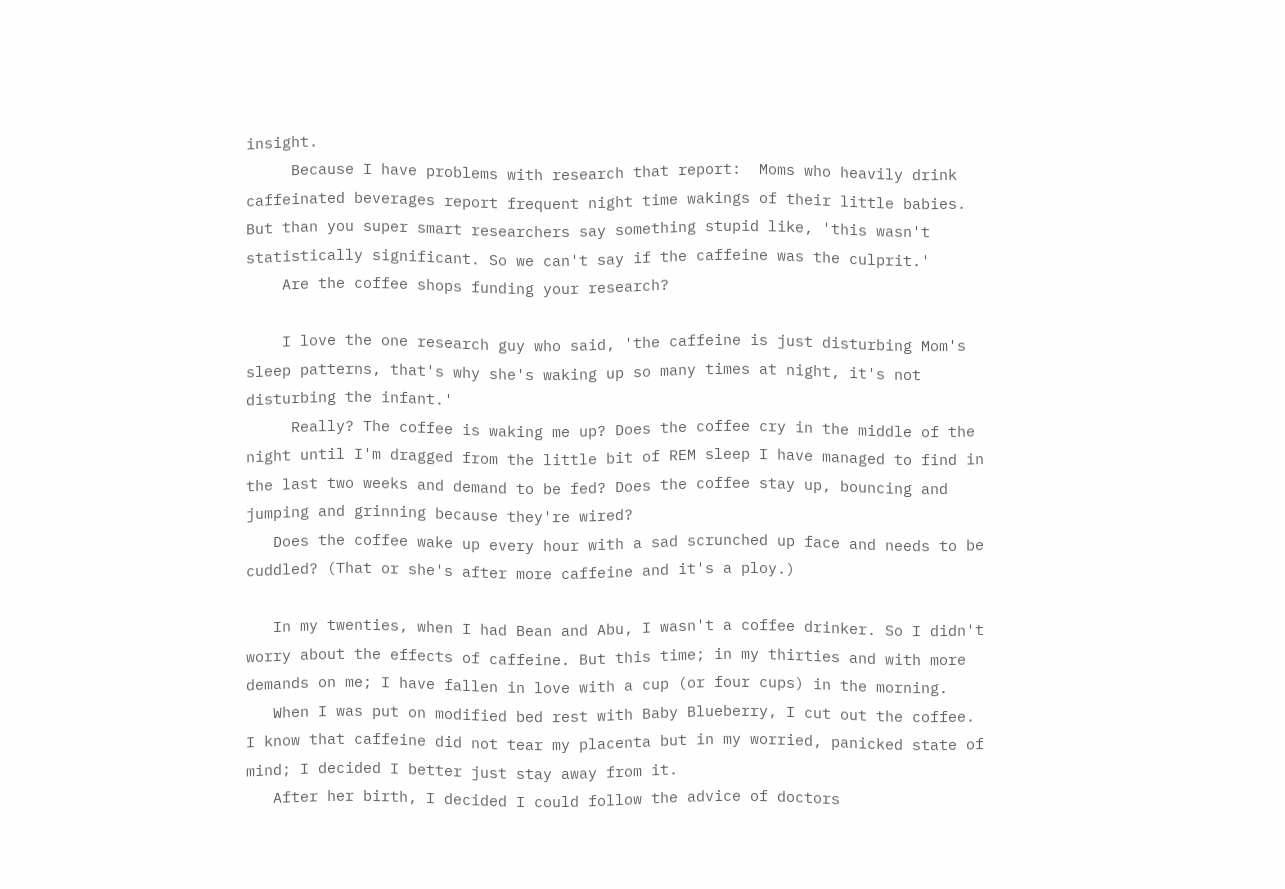insight.
     Because I have problems with research that report:  Moms who heavily drink caffeinated beverages report frequent night time wakings of their little babies. But than you super smart researchers say something stupid like, 'this wasn't statistically significant. So we can't say if the caffeine was the culprit.'
    Are the coffee shops funding your research?

    I love the one research guy who said, 'the caffeine is just disturbing Mom's sleep patterns, that's why she's waking up so many times at night, it's not disturbing the infant.'
     Really? The coffee is waking me up? Does the coffee cry in the middle of the night until I'm dragged from the little bit of REM sleep I have managed to find in the last two weeks and demand to be fed? Does the coffee stay up, bouncing and jumping and grinning because they're wired?
   Does the coffee wake up every hour with a sad scrunched up face and needs to be cuddled? (That or she's after more caffeine and it's a ploy.)

   In my twenties, when I had Bean and Abu, I wasn't a coffee drinker. So I didn't worry about the effects of caffeine. But this time; in my thirties and with more demands on me; I have fallen in love with a cup (or four cups) in the morning.
   When I was put on modified bed rest with Baby Blueberry, I cut out the coffee. I know that caffeine did not tear my placenta but in my worried, panicked state of mind; I decided I better just stay away from it.
   After her birth, I decided I could follow the advice of doctors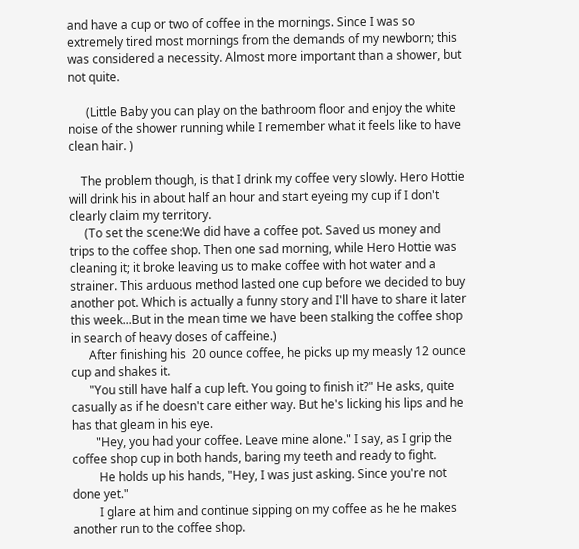and have a cup or two of coffee in the mornings. Since I was so extremely tired most mornings from the demands of my newborn; this was considered a necessity. Almost more important than a shower, but not quite.

      (Little Baby you can play on the bathroom floor and enjoy the white noise of the shower running while I remember what it feels like to have clean hair. )

    The problem though, is that I drink my coffee very slowly. Hero Hottie will drink his in about half an hour and start eyeing my cup if I don't clearly claim my territory.
     (To set the scene:We did have a coffee pot. Saved us money and trips to the coffee shop. Then one sad morning, while Hero Hottie was cleaning it; it broke leaving us to make coffee with hot water and a strainer. This arduous method lasted one cup before we decided to buy another pot. Which is actually a funny story and I'll have to share it later this week...But in the mean time we have been stalking the coffee shop in search of heavy doses of caffeine.)
      After finishing his  20 ounce coffee, he picks up my measly 12 ounce cup and shakes it.
      "You still have half a cup left. You going to finish it?" He asks, quite casually as if he doesn't care either way. But he's licking his lips and he has that gleam in his eye.
        "Hey, you had your coffee. Leave mine alone." I say, as I grip the coffee shop cup in both hands, baring my teeth and ready to fight.
         He holds up his hands, "Hey, I was just asking. Since you're not done yet."
         I glare at him and continue sipping on my coffee as he he makes another run to the coffee shop.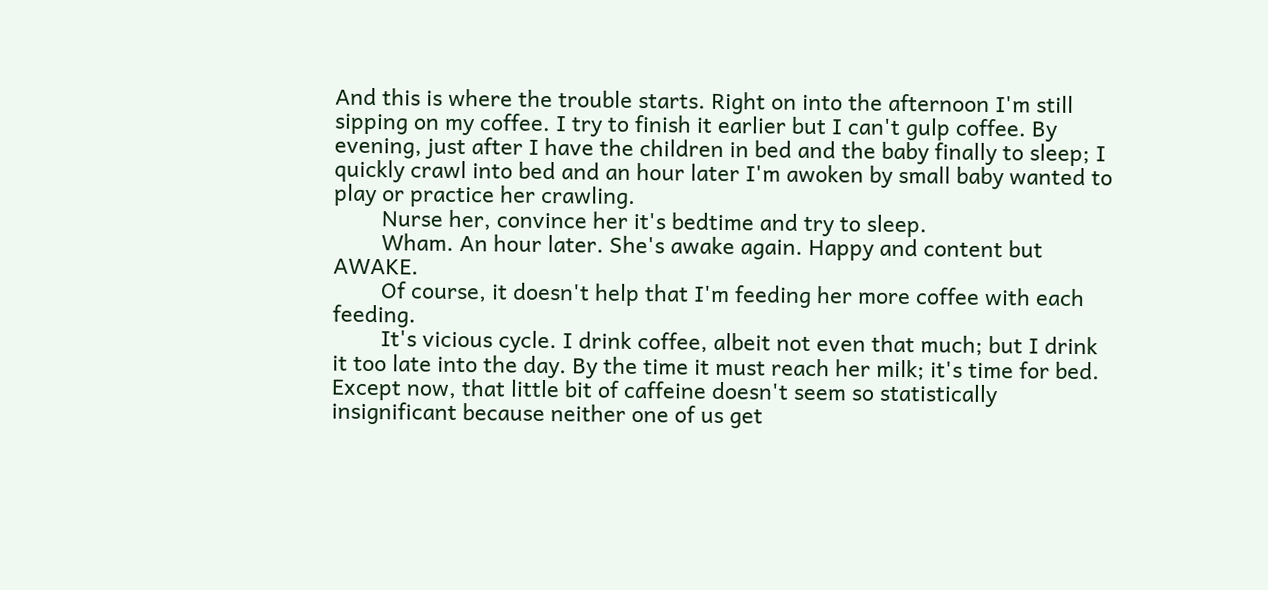And this is where the trouble starts. Right on into the afternoon I'm still sipping on my coffee. I try to finish it earlier but I can't gulp coffee. By evening, just after I have the children in bed and the baby finally to sleep; I quickly crawl into bed and an hour later I'm awoken by small baby wanted to play or practice her crawling.
        Nurse her, convince her it's bedtime and try to sleep.
        Wham. An hour later. She's awake again. Happy and content but AWAKE.
        Of course, it doesn't help that I'm feeding her more coffee with each feeding.
        It's vicious cycle. I drink coffee, albeit not even that much; but I drink it too late into the day. By the time it must reach her milk; it's time for bed. Except now, that little bit of caffeine doesn't seem so statistically insignificant because neither one of us get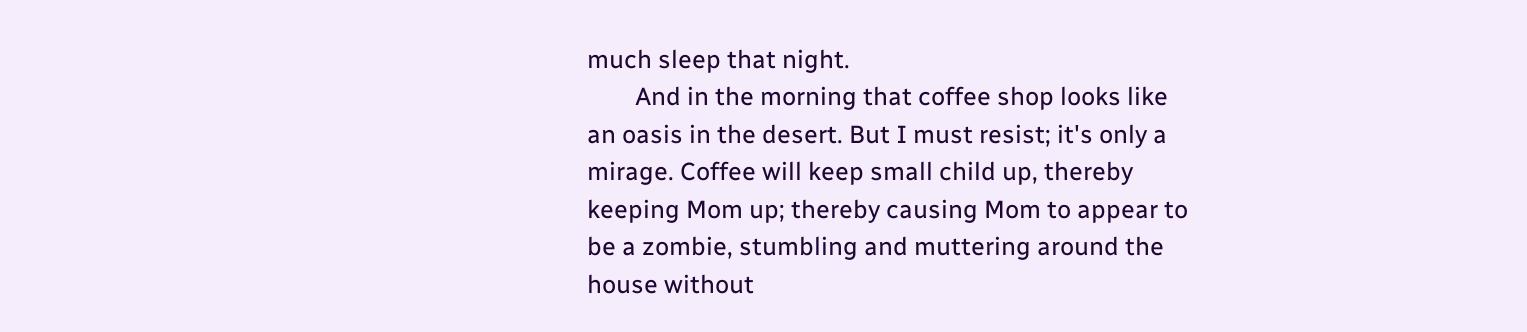much sleep that night.
        And in the morning that coffee shop looks like an oasis in the desert. But I must resist; it's only a mirage. Coffee will keep small child up, thereby keeping Mom up; thereby causing Mom to appear to be a zombie, stumbling and muttering around the house without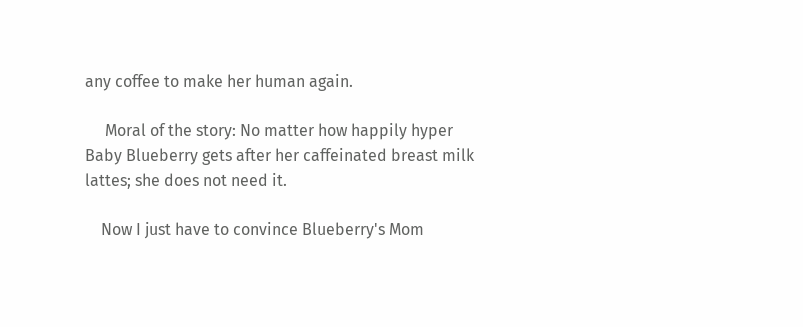any coffee to make her human again.

     Moral of the story: No matter how happily hyper Baby Blueberry gets after her caffeinated breast milk lattes; she does not need it.

    Now I just have to convince Blueberry's Mom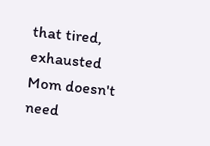that tired, exhausted Mom doesn't need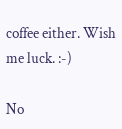coffee either. Wish me luck. :-)

No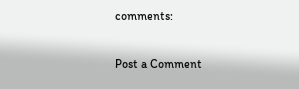comments:

Post a Comment